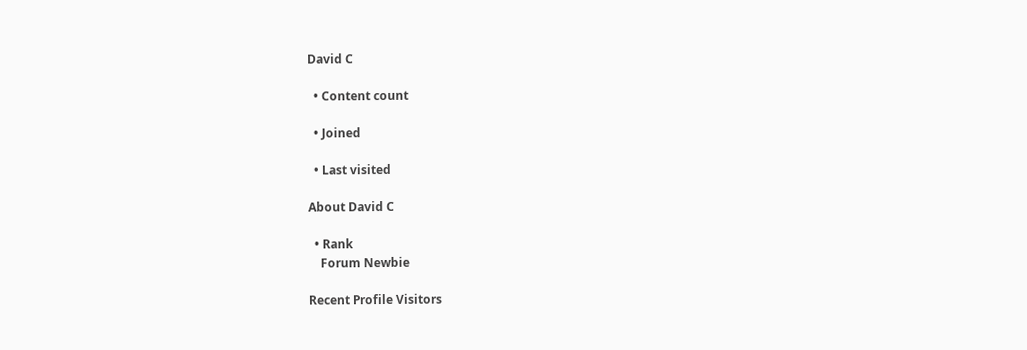David C

  • Content count

  • Joined

  • Last visited

About David C

  • Rank
    Forum Newbie

Recent Profile Visitors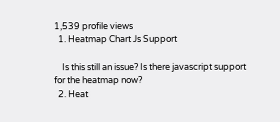1,539 profile views
  1. Heatmap Chart Js Support

    Is this still an issue? Is there javascript support for the heatmap now?
  2. Heat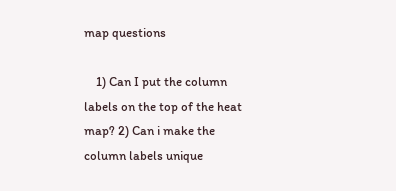map questions

    1) Can I put the column labels on the top of the heat map? 2) Can i make the column labels unique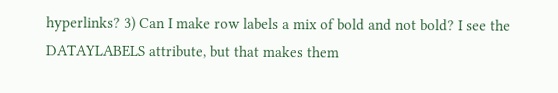hyperlinks? 3) Can I make row labels a mix of bold and not bold? I see the DATAYLABELS attribute, but that makes them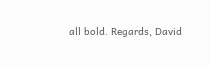all bold. Regards, David